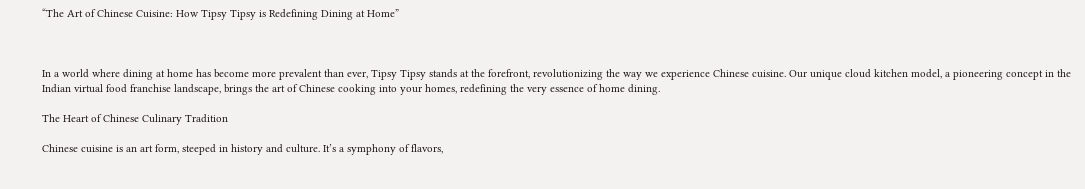“The Art of Chinese Cuisine: How Tipsy Tipsy is Redefining Dining at Home”



In a world where dining at home has become more prevalent than ever, Tipsy Tipsy stands at the forefront, revolutionizing the way we experience Chinese cuisine. Our unique cloud kitchen model, a pioneering concept in the Indian virtual food franchise landscape, brings the art of Chinese cooking into your homes, redefining the very essence of home dining.

The Heart of Chinese Culinary Tradition

Chinese cuisine is an art form, steeped in history and culture. It’s a symphony of flavors,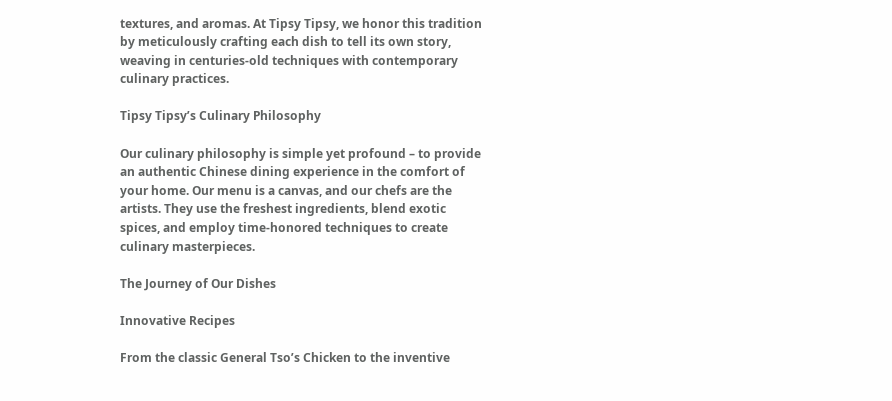textures, and aromas. At Tipsy Tipsy, we honor this tradition by meticulously crafting each dish to tell its own story, weaving in centuries-old techniques with contemporary culinary practices.

Tipsy Tipsy’s Culinary Philosophy

Our culinary philosophy is simple yet profound – to provide an authentic Chinese dining experience in the comfort of your home. Our menu is a canvas, and our chefs are the artists. They use the freshest ingredients, blend exotic spices, and employ time-honored techniques to create culinary masterpieces.

The Journey of Our Dishes

Innovative Recipes

From the classic General Tso’s Chicken to the inventive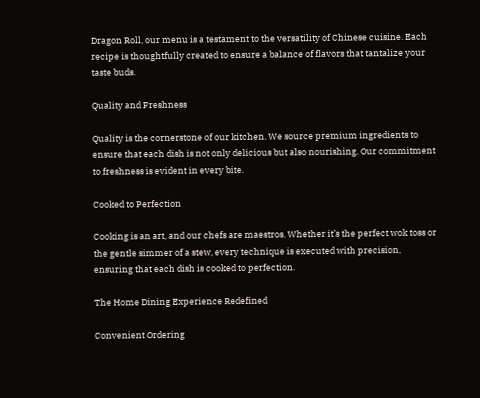Dragon Roll, our menu is a testament to the versatility of Chinese cuisine. Each recipe is thoughtfully created to ensure a balance of flavors that tantalize your taste buds.

Quality and Freshness

Quality is the cornerstone of our kitchen. We source premium ingredients to ensure that each dish is not only delicious but also nourishing. Our commitment to freshness is evident in every bite.

Cooked to Perfection

Cooking is an art, and our chefs are maestros. Whether it’s the perfect wok toss or the gentle simmer of a stew, every technique is executed with precision, ensuring that each dish is cooked to perfection.

The Home Dining Experience Redefined

Convenient Ordering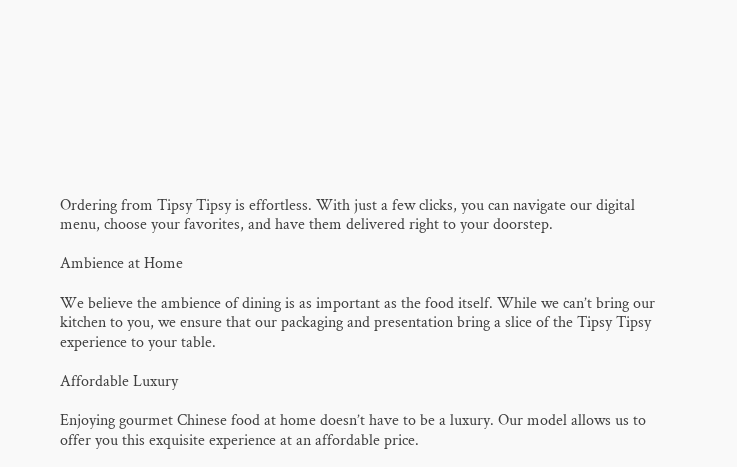Ordering from Tipsy Tipsy is effortless. With just a few clicks, you can navigate our digital menu, choose your favorites, and have them delivered right to your doorstep.

Ambience at Home

We believe the ambience of dining is as important as the food itself. While we can’t bring our kitchen to you, we ensure that our packaging and presentation bring a slice of the Tipsy Tipsy experience to your table.

Affordable Luxury

Enjoying gourmet Chinese food at home doesn’t have to be a luxury. Our model allows us to offer you this exquisite experience at an affordable price.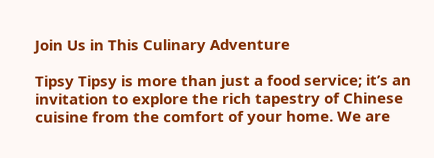Join Us in This Culinary Adventure

Tipsy Tipsy is more than just a food service; it’s an invitation to explore the rich tapestry of Chinese cuisine from the comfort of your home. We are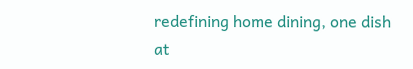redefining home dining, one dish at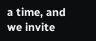a time, and we invite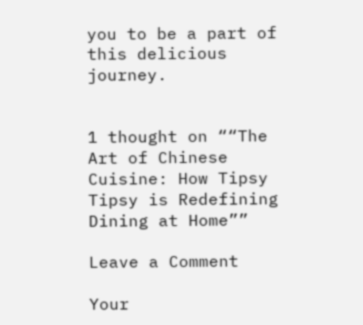you to be a part of this delicious journey.


1 thought on ““The Art of Chinese Cuisine: How Tipsy Tipsy is Redefining Dining at Home””

Leave a Comment

Your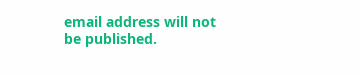email address will not be published.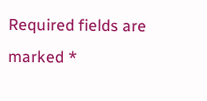Required fields are marked *